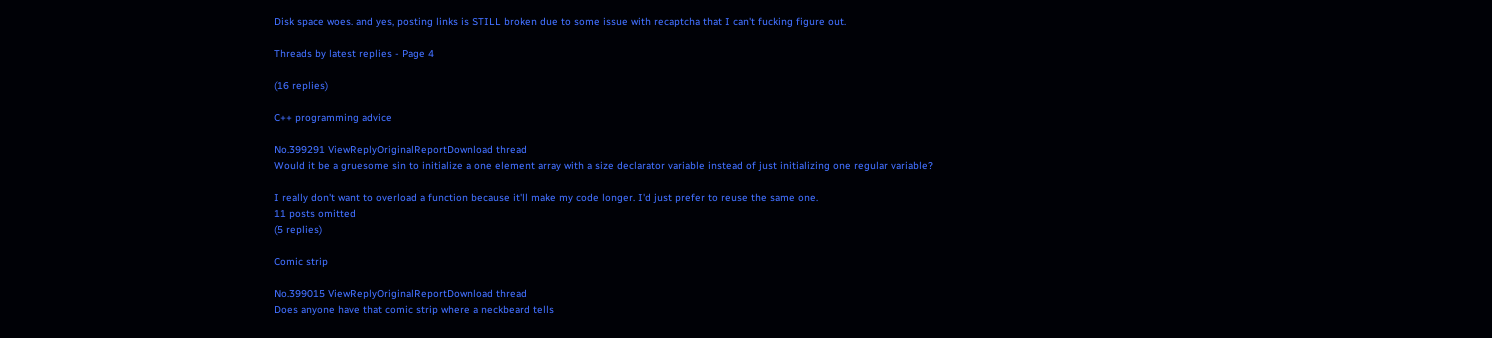Disk space woes. and yes, posting links is STILL broken due to some issue with recaptcha that I can't fucking figure out.

Threads by latest replies - Page 4

(16 replies)

C++ programming advice

No.399291 ViewReplyOriginalReportDownload thread
Would it be a gruesome sin to initialize a one element array with a size declarator variable instead of just initializing one regular variable?

I really don't want to overload a function because it'll make my code longer. I'd just prefer to reuse the same one.
11 posts omitted
(5 replies)

Comic strip

No.399015 ViewReplyOriginalReportDownload thread
Does anyone have that comic strip where a neckbeard tells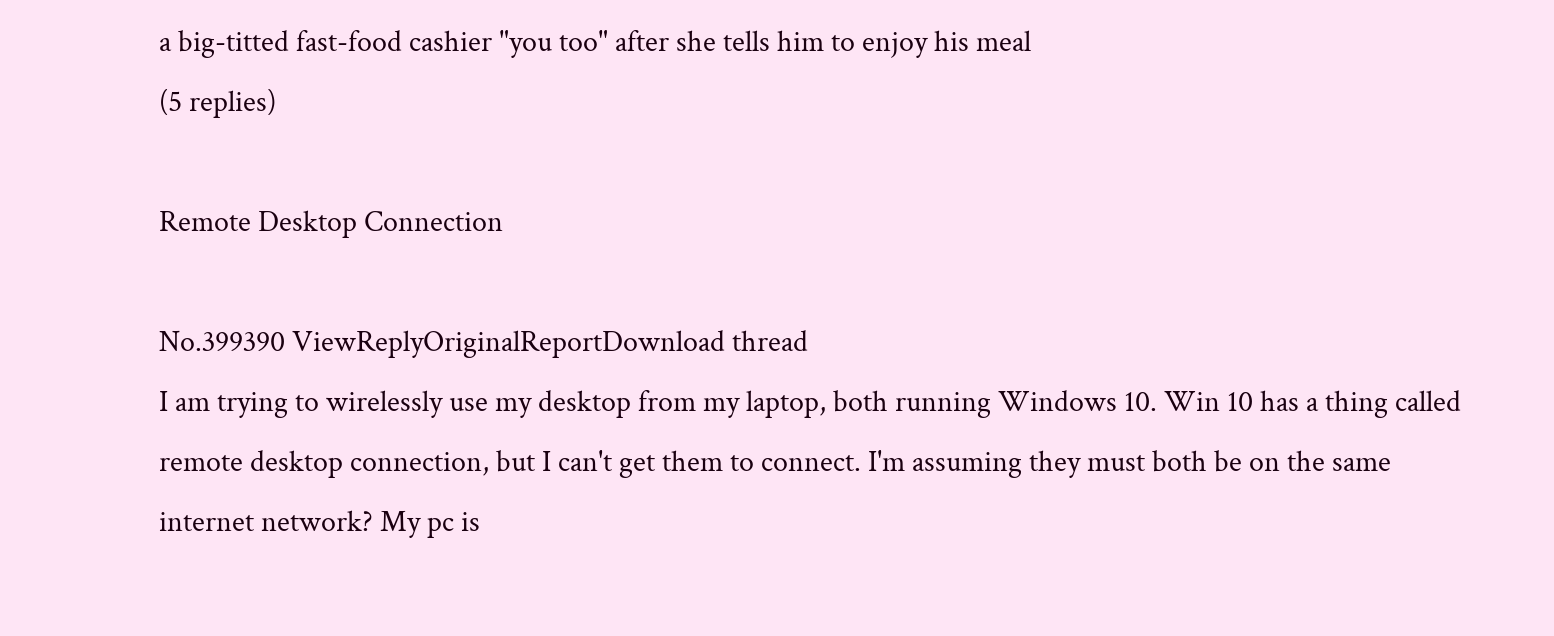a big-titted fast-food cashier "you too" after she tells him to enjoy his meal
(5 replies)

Remote Desktop Connection

No.399390 ViewReplyOriginalReportDownload thread
I am trying to wirelessly use my desktop from my laptop, both running Windows 10. Win 10 has a thing called remote desktop connection, but I can't get them to connect. I'm assuming they must both be on the same internet network? My pc is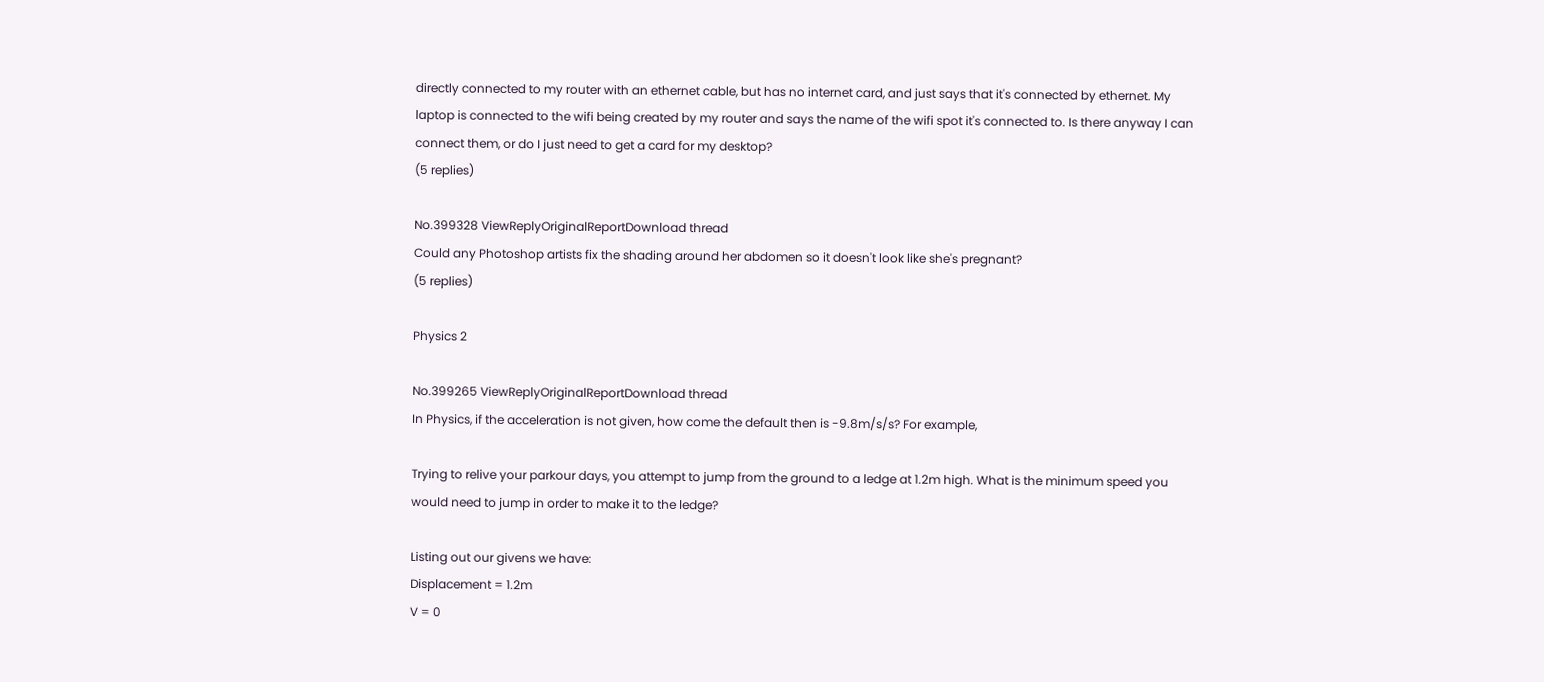directly connected to my router with an ethernet cable, but has no internet card, and just says that it's connected by ethernet. My laptop is connected to the wifi being created by my router and says the name of the wifi spot it's connected to. Is there anyway I can connect them, or do I just need to get a card for my desktop?
(5 replies)

No.399328 ViewReplyOriginalReportDownload thread
Could any Photoshop artists fix the shading around her abdomen so it doesn't look like she's pregnant?
(5 replies)

Physics 2

No.399265 ViewReplyOriginalReportDownload thread
In Physics, if the acceleration is not given, how come the default then is -9.8m/s/s? For example,

Trying to relive your parkour days, you attempt to jump from the ground to a ledge at 1.2m high. What is the minimum speed you would need to jump in order to make it to the ledge?

Listing out our givens we have:
Displacement = 1.2m
V = 0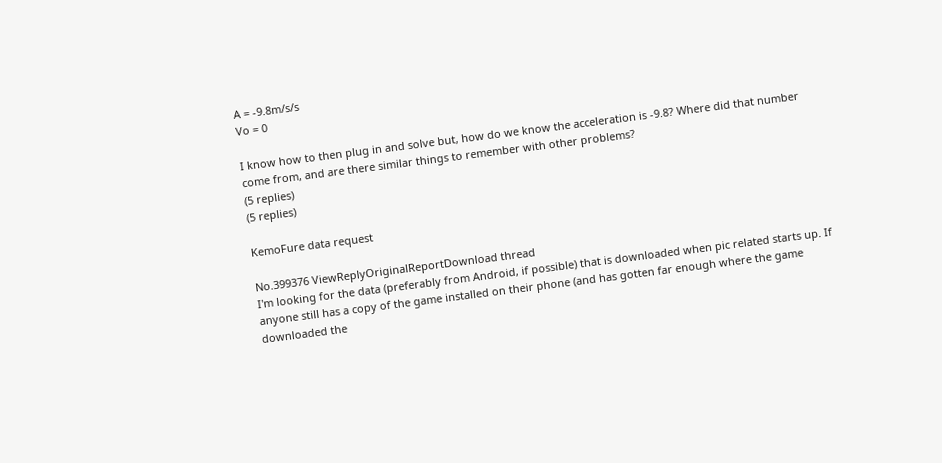A = -9.8m/s/s
Vo = 0

I know how to then plug in and solve but, how do we know the acceleration is -9.8? Where did that number come from, and are there similar things to remember with other problems?
(5 replies)
(5 replies)

KemoFure data request

No.399376 ViewReplyOriginalReportDownload thread
I'm looking for the data (preferably from Android, if possible) that is downloaded when pic related starts up. If anyone still has a copy of the game installed on their phone (and has gotten far enough where the game downloaded the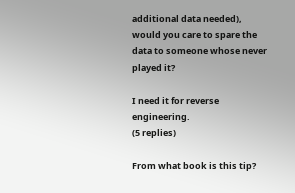additional data needed), would you care to spare the data to someone whose never played it?

I need it for reverse engineering.
(5 replies)

From what book is this tip?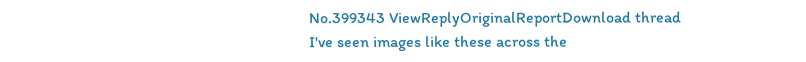No.399343 ViewReplyOriginalReportDownload thread
I've seen images like these across the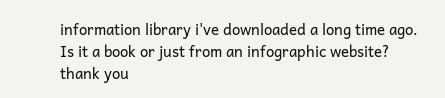information library i've downloaded a long time ago. Is it a book or just from an infographic website? thank you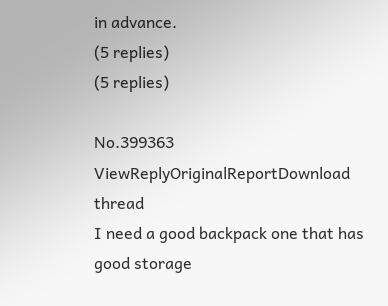in advance.
(5 replies)
(5 replies)

No.399363 ViewReplyOriginalReportDownload thread
I need a good backpack one that has good storage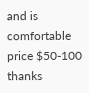and is comfortable price $50-100 thanks